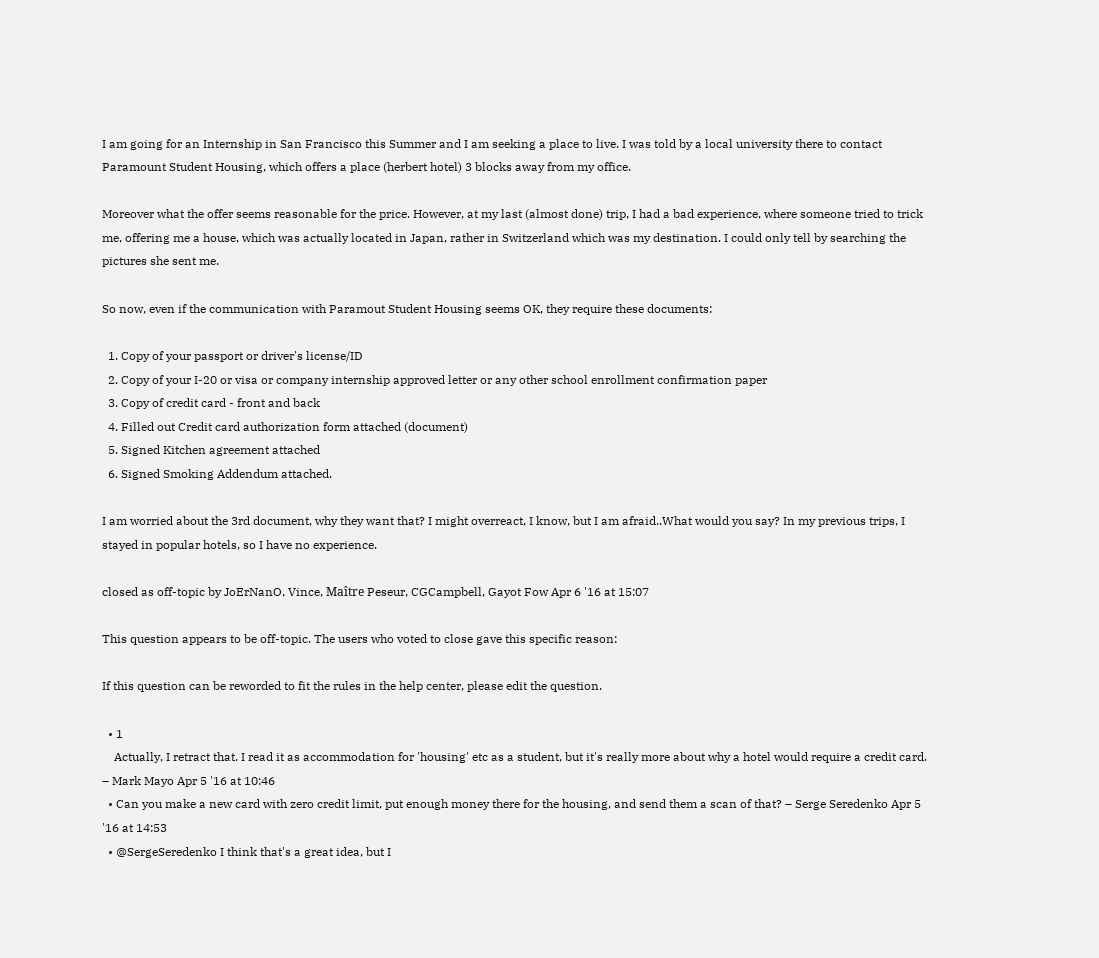I am going for an Internship in San Francisco this Summer and I am seeking a place to live. I was told by a local university there to contact Paramount Student Housing, which offers a place (herbert hotel) 3 blocks away from my office.

Moreover what the offer seems reasonable for the price. However, at my last (almost done) trip, I had a bad experience, where someone tried to trick me, offering me a house, which was actually located in Japan, rather in Switzerland which was my destination. I could only tell by searching the pictures she sent me.

So now, even if the communication with Paramout Student Housing seems OK, they require these documents:

  1. Copy of your passport or driver's license/ID
  2. Copy of your I-20 or visa or company internship approved letter or any other school enrollment confirmation paper
  3. Copy of credit card - front and back
  4. Filled out Credit card authorization form attached (document)
  5. Signed Kitchen agreement attached
  6. Signed Smoking Addendum attached.

I am worried about the 3rd document, why they want that? I might overreact, I know, but I am afraid..What would you say? In my previous trips, I stayed in popular hotels, so I have no experience.

closed as off-topic by JoErNanO, Vince, Maître Peseur, CGCampbell, Gayot Fow Apr 6 '16 at 15:07

This question appears to be off-topic. The users who voted to close gave this specific reason:

If this question can be reworded to fit the rules in the help center, please edit the question.

  • 1
    Actually, I retract that. I read it as accommodation for 'housing' etc as a student, but it's really more about why a hotel would require a credit card. – Mark Mayo Apr 5 '16 at 10:46
  • Can you make a new card with zero credit limit, put enough money there for the housing, and send them a scan of that? – Serge Seredenko Apr 5 '16 at 14:53
  • @SergeSeredenko I think that's a great idea, but I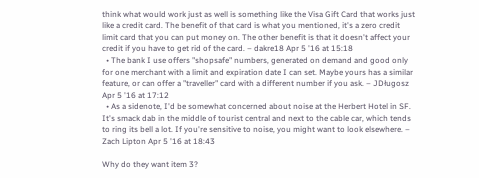think what would work just as well is something like the Visa Gift Card that works just like a credit card. The benefit of that card is what you mentioned, it's a zero credit limit card that you can put money on. The other benefit is that it doesn't affect your credit if you have to get rid of the card. – dakre18 Apr 5 '16 at 15:18
  • The bank I use offers "shopsafe" numbers, generated on demand and good only for one merchant with a limit and expiration date I can set. Maybe yours has a similar feature, or can offer a "traveller" card with a different number if you ask. – JDługosz Apr 5 '16 at 17:12
  • As a sidenote, I'd be somewhat concerned about noise at the Herbert Hotel in SF. It's smack dab in the middle of tourist central and next to the cable car, which tends to ring its bell a lot. If you're sensitive to noise, you might want to look elsewhere. – Zach Lipton Apr 5 '16 at 18:43

Why do they want item 3?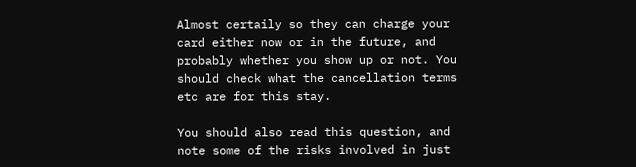Almost certaily so they can charge your card either now or in the future, and probably whether you show up or not. You should check what the cancellation terms etc are for this stay.

You should also read this question, and note some of the risks involved in just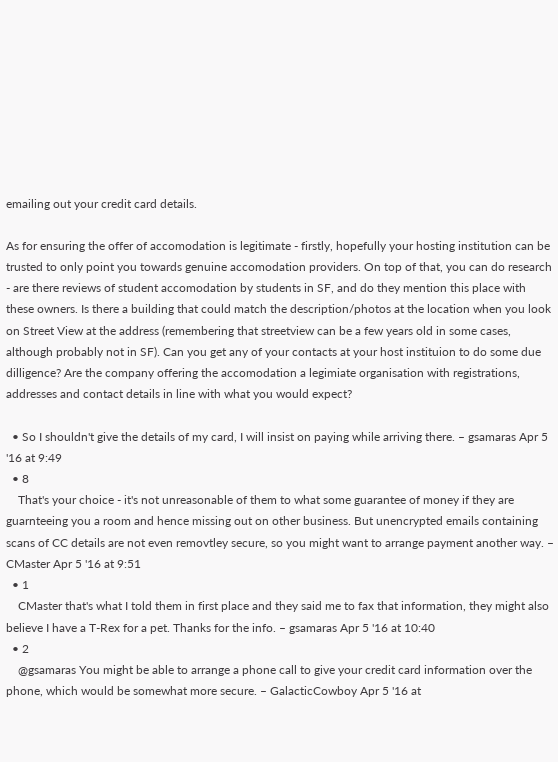emailing out your credit card details.

As for ensuring the offer of accomodation is legitimate - firstly, hopefully your hosting institution can be trusted to only point you towards genuine accomodation providers. On top of that, you can do research - are there reviews of student accomodation by students in SF, and do they mention this place with these owners. Is there a building that could match the description/photos at the location when you look on Street View at the address (remembering that streetview can be a few years old in some cases, although probably not in SF). Can you get any of your contacts at your host instituion to do some due dilligence? Are the company offering the accomodation a legimiate organisation with registrations, addresses and contact details in line with what you would expect?

  • So I shouldn't give the details of my card, I will insist on paying while arriving there. – gsamaras Apr 5 '16 at 9:49
  • 8
    That's your choice - it's not unreasonable of them to what some guarantee of money if they are guarnteeing you a room and hence missing out on other business. But unencrypted emails containing scans of CC details are not even removtley secure, so you might want to arrange payment another way. – CMaster Apr 5 '16 at 9:51
  • 1
    CMaster that's what I told them in first place and they said me to fax that information, they might also believe I have a T-Rex for a pet. Thanks for the info. – gsamaras Apr 5 '16 at 10:40
  • 2
    @gsamaras You might be able to arrange a phone call to give your credit card information over the phone, which would be somewhat more secure. – GalacticCowboy Apr 5 '16 at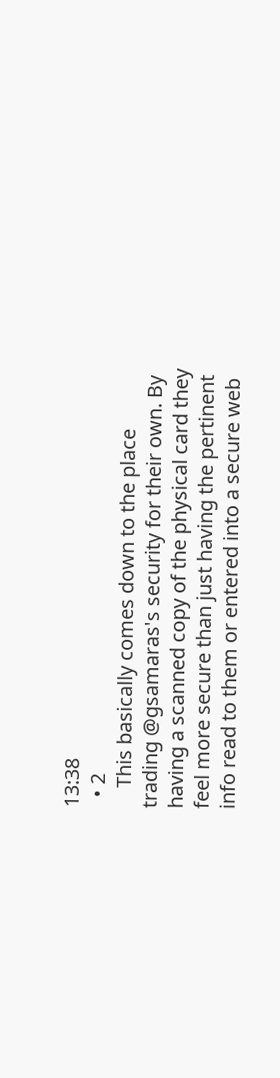13:38
  • 2
    This basically comes down to the place trading @gsamaras's security for their own. By having a scanned copy of the physical card they feel more secure than just having the pertinent info read to them or entered into a secure web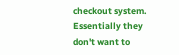checkout system. Essentially they don't want to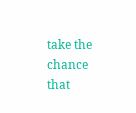take the chance that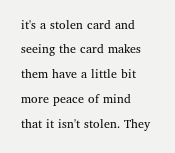it's a stolen card and seeing the card makes them have a little bit more peace of mind that it isn't stolen. They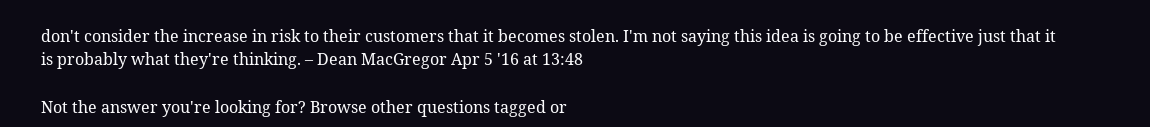don't consider the increase in risk to their customers that it becomes stolen. I'm not saying this idea is going to be effective just that it is probably what they're thinking. – Dean MacGregor Apr 5 '16 at 13:48

Not the answer you're looking for? Browse other questions tagged or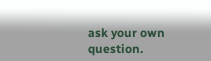ask your own question.